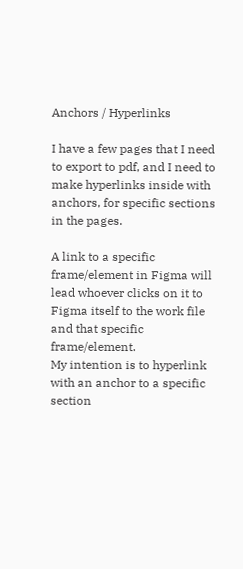Anchors / Hyperlinks

I have a few pages that I need to export to pdf, and I need to make hyperlinks inside with anchors, for specific sections in the pages.

A link to a specific frame/element in Figma will lead whoever clicks on it to Figma itself to the work file and that specific frame/element.
My intention is to hyperlink with an anchor to a specific section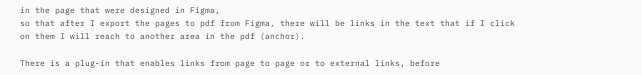in the page that were designed in Figma,
so that after I export the pages to pdf from Figma, there will be links in the text that if I click on them I will reach to another area in the pdf (anchor).

There is a plug-in that enables links from page to page or to external links, before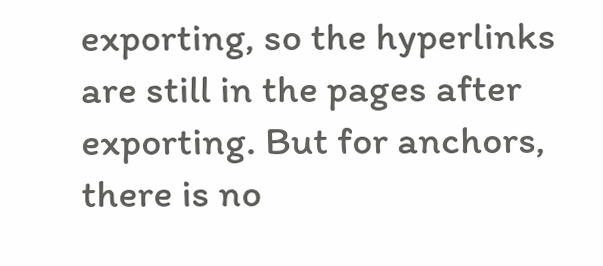exporting, so the hyperlinks are still in the pages after exporting. But for anchors, there is no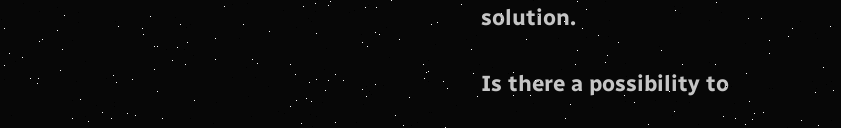solution.

Is there a possibility to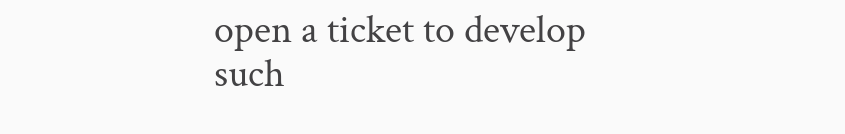open a ticket to develop such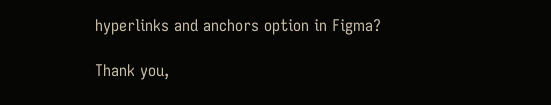hyperlinks and anchors option in Figma?

Thank you,